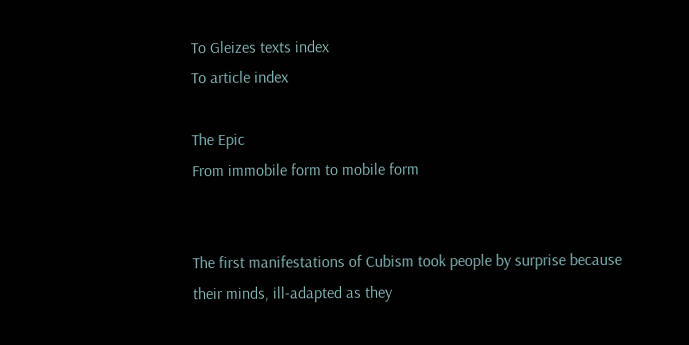To Gleizes texts index
To article index

The Epic
From immobile form to mobile form


The first manifestations of Cubism took people by surprise because their minds, ill-adapted as they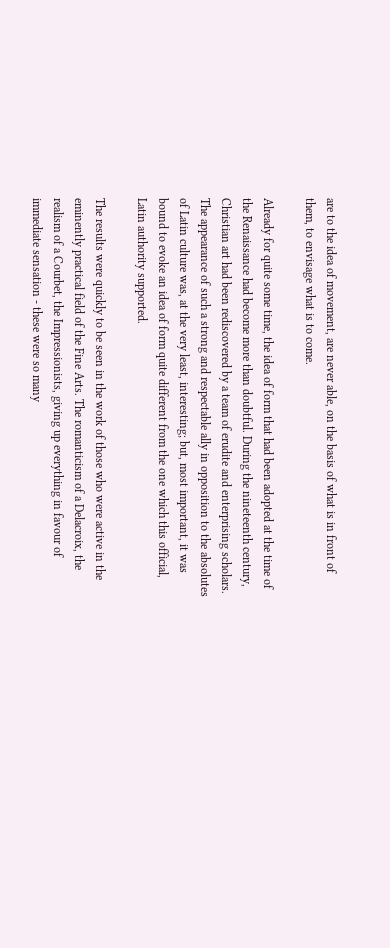are to the idea of movement, are never able, on the basis of what is in front of them, to envisage what is to come.

Already for quite some time, the idea of form that had been adopted at the time of the Renaissance had become more than doubtful. During the nineteenth century, Christian art had been rediscovered by a team of erudite and enterprising scholars. The appearance of such a strong and respectable ally in opposition to the absolutes of Latin culture was, at the very least, interesting; but, most important, it was bound to evoke an idea of form quite different from the one which this official, Latin authority supported.

The results were quickly to be seen in the work of those who were active in the eminently practical field of the Fine Arts. The romanticism of a Delacroix, the realism of a Courbet, the Impressionists, giving up everything in favour of immediate sensation - these were so many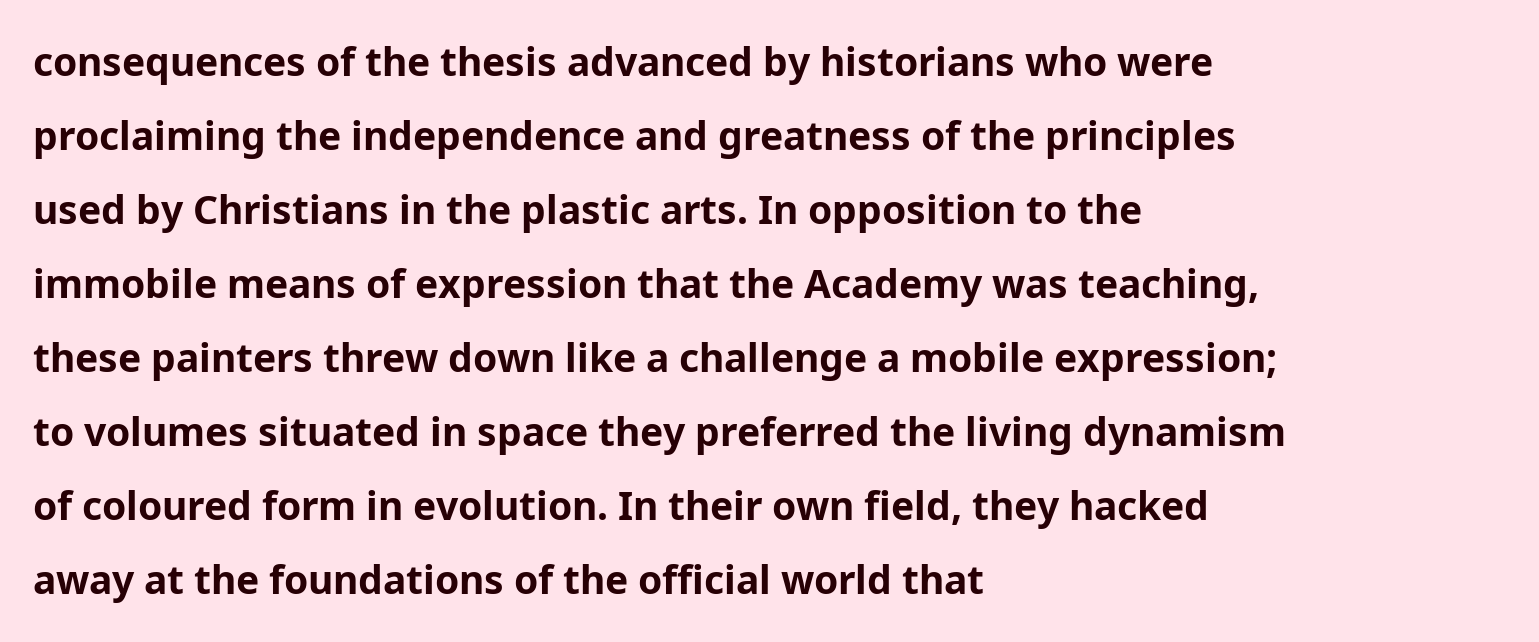consequences of the thesis advanced by historians who were proclaiming the independence and greatness of the principles used by Christians in the plastic arts. In opposition to the immobile means of expression that the Academy was teaching, these painters threw down like a challenge a mobile expression; to volumes situated in space they preferred the living dynamism of coloured form in evolution. In their own field, they hacked away at the foundations of the official world that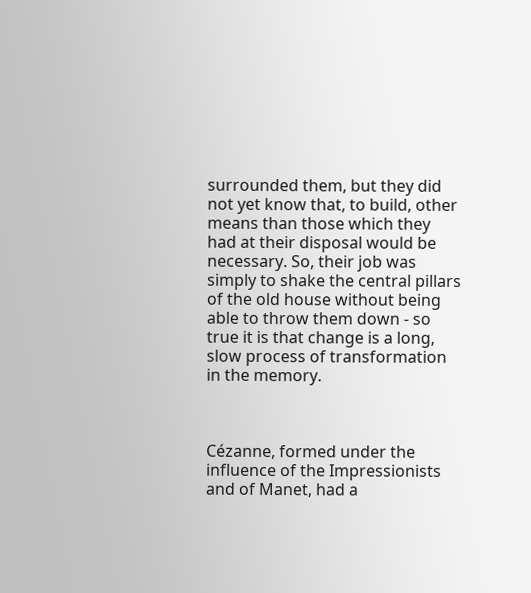surrounded them, but they did not yet know that, to build, other means than those which they had at their disposal would be necessary. So, their job was simply to shake the central pillars of the old house without being able to throw them down - so true it is that change is a long, slow process of transformation in the memory.



Cézanne, formed under the influence of the Impressionists and of Manet, had a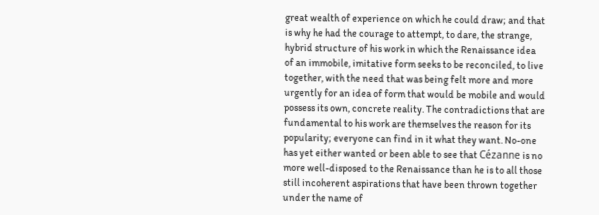great wealth of experience on which he could draw; and that is why he had the courage to attempt, to dare, the strange, hybrid structure of his work in which the Renaissance idea of an immobile, imitative form seeks to be reconciled, to live together, with the need that was being felt more and more urgently for an idea of form that would be mobile and would possess its own, concrete reality. The contradictions that are fundamental to his work are themselves the reason for its popularity; everyone can find in it what they want. No-one has yet either wanted or been able to see that Cézanne is no more well-disposed to the Renaissance than he is to all those still incoherent aspirations that have been thrown together under the name of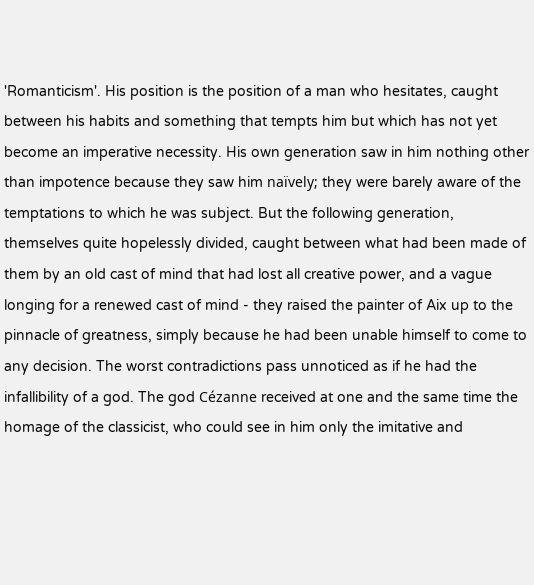'Romanticism'. His position is the position of a man who hesitates, caught between his habits and something that tempts him but which has not yet become an imperative necessity. His own generation saw in him nothing other than impotence because they saw him naïvely; they were barely aware of the temptations to which he was subject. But the following generation, themselves quite hopelessly divided, caught between what had been made of them by an old cast of mind that had lost all creative power, and a vague longing for a renewed cast of mind - they raised the painter of Aix up to the pinnacle of greatness, simply because he had been unable himself to come to any decision. The worst contradictions pass unnoticed as if he had the infallibility of a god. The god Cézanne received at one and the same time the homage of the classicist, who could see in him only the imitative and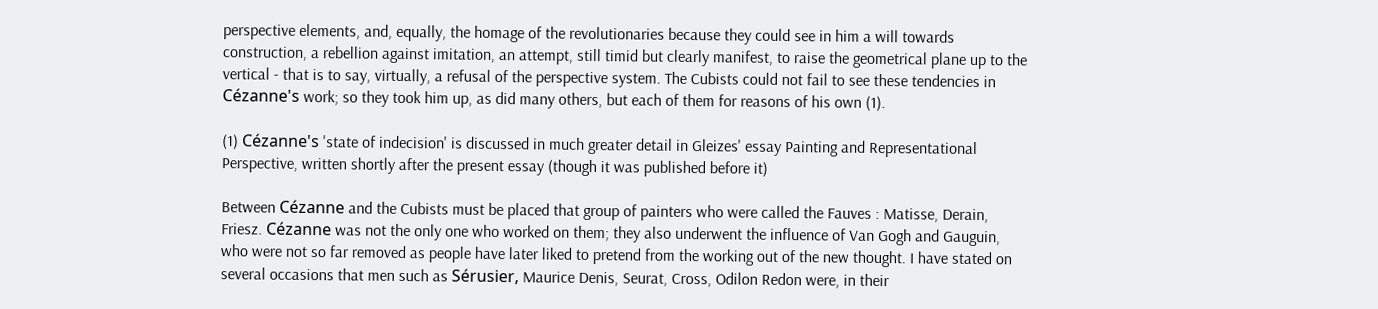perspective elements, and, equally, the homage of the revolutionaries because they could see in him a will towards construction, a rebellion against imitation, an attempt, still timid but clearly manifest, to raise the geometrical plane up to the vertical - that is to say, virtually, a refusal of the perspective system. The Cubists could not fail to see these tendencies in Cézanne's work; so they took him up, as did many others, but each of them for reasons of his own (1).

(1) Cézanne's 'state of indecision' is discussed in much greater detail in Gleizes' essay Painting and Representational Perspective, written shortly after the present essay (though it was published before it)

Between Cézanne and the Cubists must be placed that group of painters who were called the Fauves : Matisse, Derain, Friesz. Cézanne was not the only one who worked on them; they also underwent the influence of Van Gogh and Gauguin, who were not so far removed as people have later liked to pretend from the working out of the new thought. I have stated on several occasions that men such as Sérusier, Maurice Denis, Seurat, Cross, Odilon Redon were, in their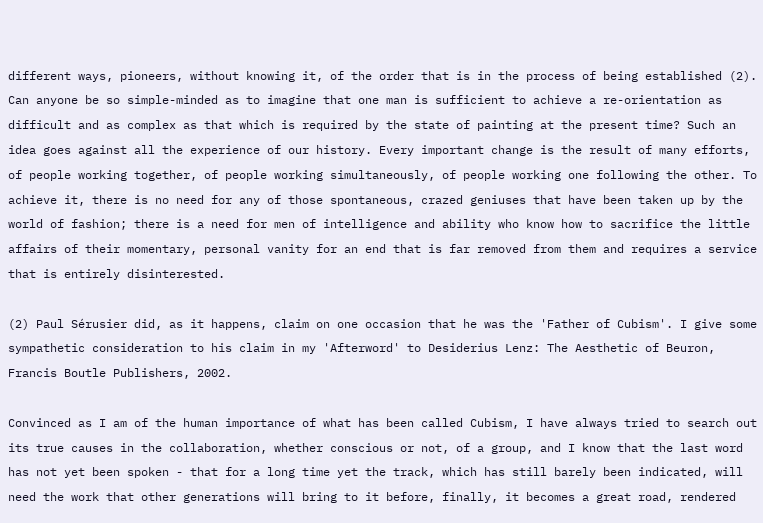different ways, pioneers, without knowing it, of the order that is in the process of being established (2). Can anyone be so simple-minded as to imagine that one man is sufficient to achieve a re-orientation as difficult and as complex as that which is required by the state of painting at the present time? Such an idea goes against all the experience of our history. Every important change is the result of many efforts, of people working together, of people working simultaneously, of people working one following the other. To achieve it, there is no need for any of those spontaneous, crazed geniuses that have been taken up by the world of fashion; there is a need for men of intelligence and ability who know how to sacrifice the little affairs of their momentary, personal vanity for an end that is far removed from them and requires a service that is entirely disinterested.

(2) Paul Sérusier did, as it happens, claim on one occasion that he was the 'Father of Cubism'. I give some sympathetic consideration to his claim in my 'Afterword' to Desiderius Lenz: The Aesthetic of Beuron, Francis Boutle Publishers, 2002.

Convinced as I am of the human importance of what has been called Cubism, I have always tried to search out its true causes in the collaboration, whether conscious or not, of a group, and I know that the last word has not yet been spoken - that for a long time yet the track, which has still barely been indicated, will need the work that other generations will bring to it before, finally, it becomes a great road, rendered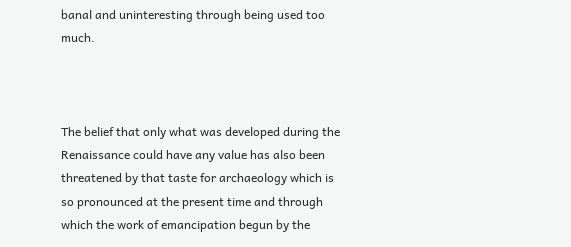banal and uninteresting through being used too much.



The belief that only what was developed during the Renaissance could have any value has also been threatened by that taste for archaeology which is so pronounced at the present time and through which the work of emancipation begun by the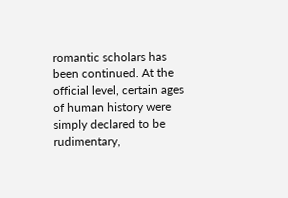romantic scholars has been continued. At the official level, certain ages of human history were simply declared to be rudimentary,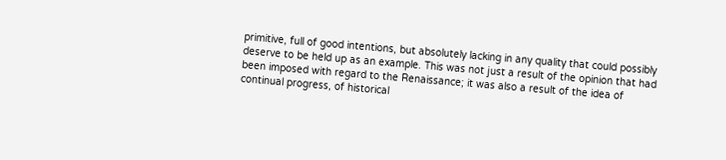primitive, full of good intentions, but absolutely lacking in any quality that could possibly deserve to be held up as an example. This was not just a result of the opinion that had been imposed with regard to the Renaissance; it was also a result of the idea of continual progress, of historical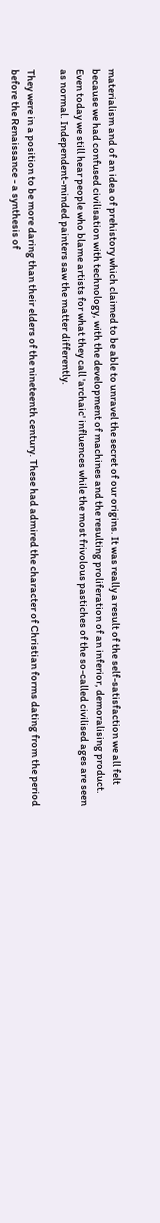materialism and of an idea of prehistory which claimed to be able to unravel the secret of our origins. It was really a result of the self-satisfaction we all felt because we had confused civilisation with technology, with the development of machines and the resulting proliferation of an inferior, demoralising product. Even today we still hear people who blame artists for what they call 'archaic' influences while the most frivolous pastiches of the so-called civilised ages are seen as normal. Independent-minded painters saw the matter differently.

They were in a position to be more daring than their elders of the nineteenth century. These had admired the character of Christian forms dating from the period before the Renaissance - a synthesis of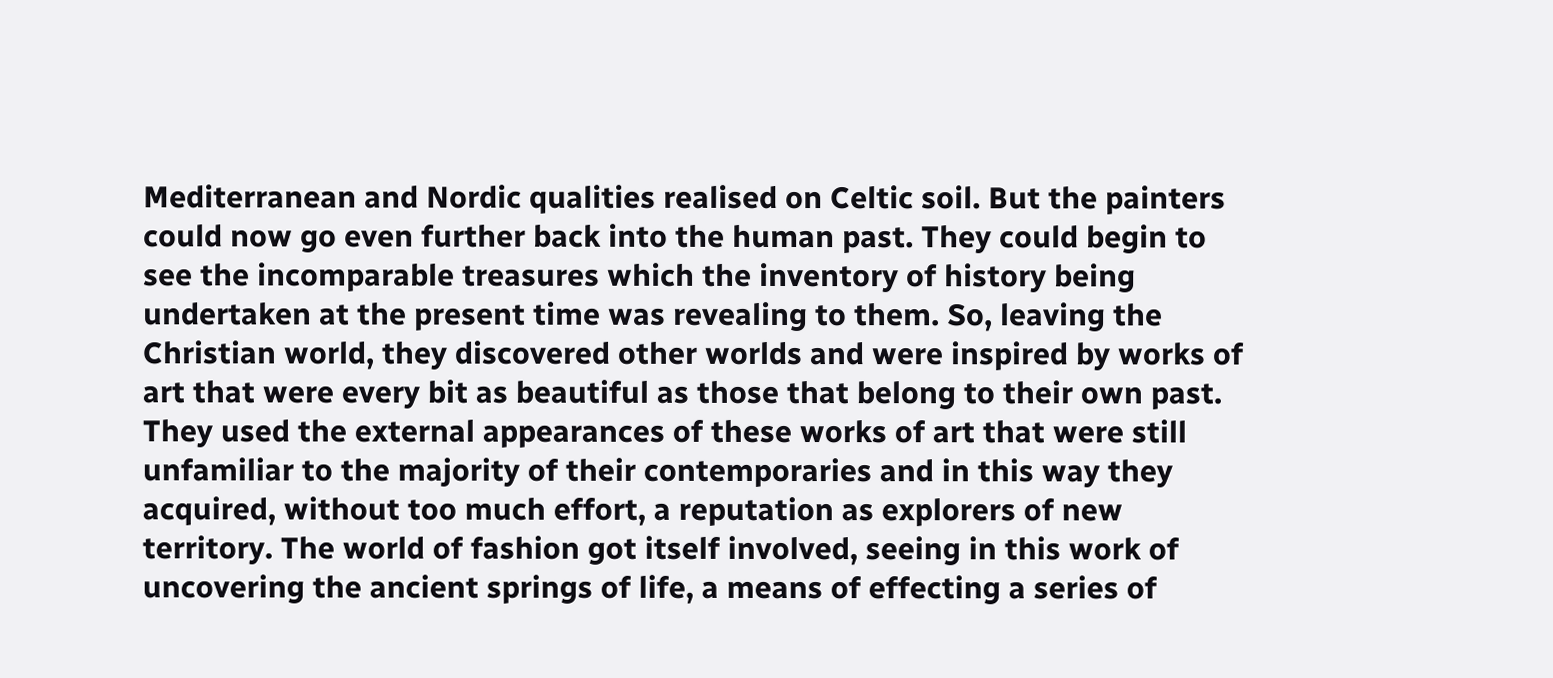Mediterranean and Nordic qualities realised on Celtic soil. But the painters could now go even further back into the human past. They could begin to see the incomparable treasures which the inventory of history being undertaken at the present time was revealing to them. So, leaving the Christian world, they discovered other worlds and were inspired by works of art that were every bit as beautiful as those that belong to their own past. They used the external appearances of these works of art that were still unfamiliar to the majority of their contemporaries and in this way they acquired, without too much effort, a reputation as explorers of new territory. The world of fashion got itself involved, seeing in this work of uncovering the ancient springs of life, a means of effecting a series of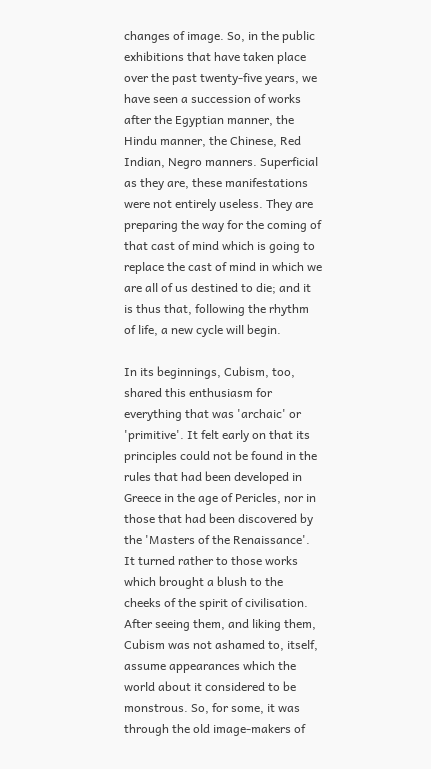changes of image. So, in the public exhibitions that have taken place over the past twenty-five years, we have seen a succession of works after the Egyptian manner, the Hindu manner, the Chinese, Red Indian, Negro manners. Superficial as they are, these manifestations were not entirely useless. They are preparing the way for the coming of that cast of mind which is going to replace the cast of mind in which we are all of us destined to die; and it is thus that, following the rhythm of life, a new cycle will begin.

In its beginnings, Cubism, too, shared this enthusiasm for everything that was 'archaic' or 'primitive'. It felt early on that its principles could not be found in the rules that had been developed in Greece in the age of Pericles, nor in those that had been discovered by the 'Masters of the Renaissance'. It turned rather to those works which brought a blush to the cheeks of the spirit of civilisation. After seeing them, and liking them, Cubism was not ashamed to, itself, assume appearances which the world about it considered to be monstrous. So, for some, it was through the old image-makers of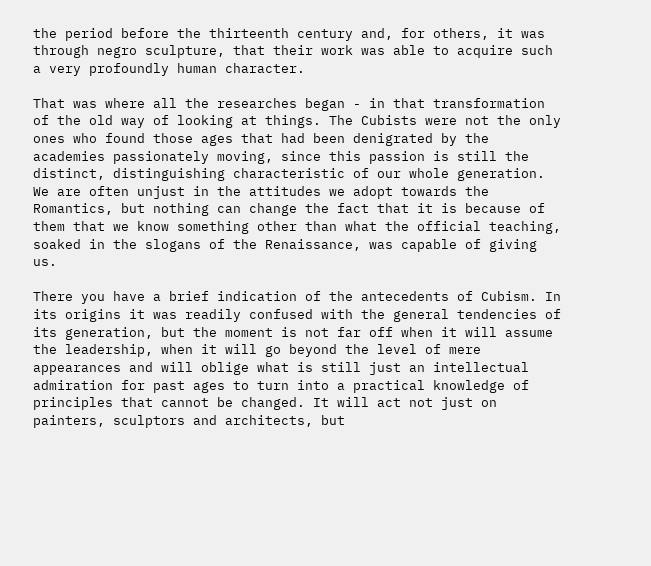the period before the thirteenth century and, for others, it was through negro sculpture, that their work was able to acquire such a very profoundly human character.

That was where all the researches began - in that transformation of the old way of looking at things. The Cubists were not the only ones who found those ages that had been denigrated by the academies passionately moving, since this passion is still the distinct, distinguishing characteristic of our whole generation. We are often unjust in the attitudes we adopt towards the Romantics, but nothing can change the fact that it is because of them that we know something other than what the official teaching, soaked in the slogans of the Renaissance, was capable of giving us.

There you have a brief indication of the antecedents of Cubism. In its origins it was readily confused with the general tendencies of its generation, but the moment is not far off when it will assume the leadership, when it will go beyond the level of mere appearances and will oblige what is still just an intellectual admiration for past ages to turn into a practical knowledge of principles that cannot be changed. It will act not just on painters, sculptors and architects, but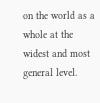on the world as a whole at the widest and most general level.